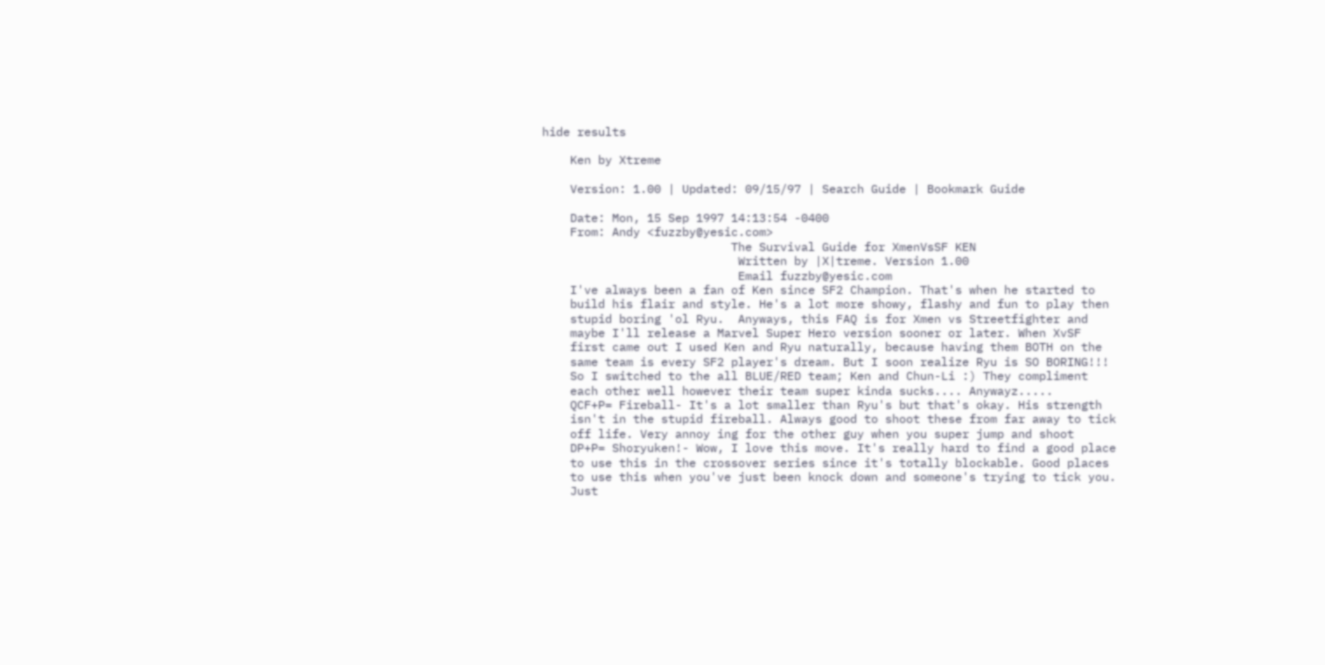hide results

    Ken by Xtreme

    Version: 1.00 | Updated: 09/15/97 | Search Guide | Bookmark Guide

    Date: Mon, 15 Sep 1997 14:13:54 -0400
    From: Andy <fuzzby@yesic.com>
                           The Survival Guide for XmenVsSF KEN
                            Written by |X|treme. Version 1.00
                            Email fuzzby@yesic.com
    I've always been a fan of Ken since SF2 Champion. That's when he started to
    build his flair and style. He's a lot more showy, flashy and fun to play then
    stupid boring 'ol Ryu.  Anyways, this FAQ is for Xmen vs Streetfighter and
    maybe I'll release a Marvel Super Hero version sooner or later. When XvSF
    first came out I used Ken and Ryu naturally, because having them BOTH on the
    same team is every SF2 player's dream. But I soon realize Ryu is SO BORING!!!
    So I switched to the all BLUE/RED team; Ken and Chun-Li :) They compliment
    each other well however their team super kinda sucks.... Anywayz.....
    QCF+P= Fireball- It's a lot smaller than Ryu's but that's okay. His strength
    isn't in the stupid fireball. Always good to shoot these from far away to tick
    off life. Very annoy ing for the other guy when you super jump and shoot
    DP+P= Shoryuken!- Wow, I love this move. It's really hard to find a good place
    to use this in the crossover series since it's totally blockable. Good places
    to use this when you've just been knock down and someone's trying to tick you.
    Just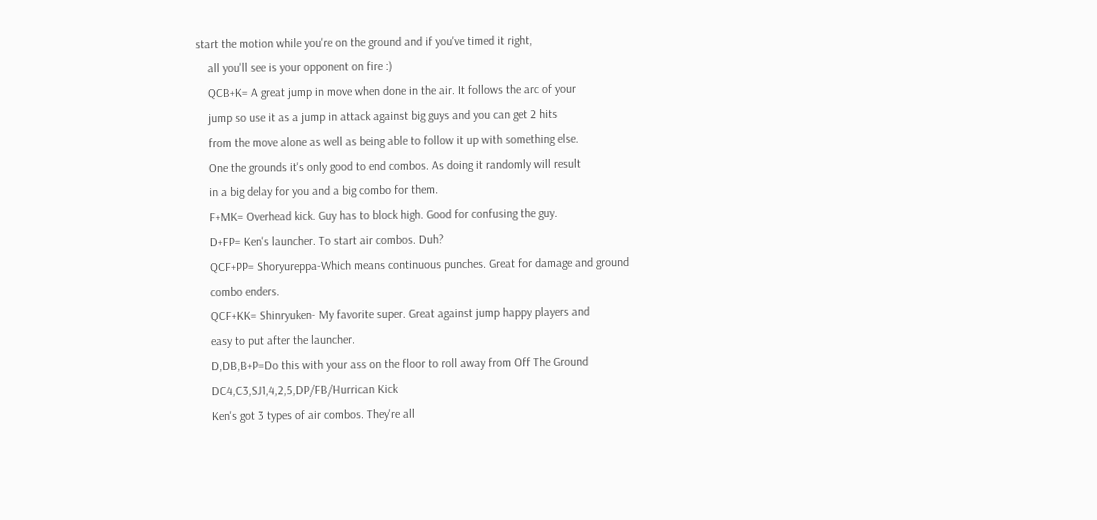start the motion while you're on the ground and if you've timed it right,
    all you'll see is your opponent on fire :)
    QCB+K= A great jump in move when done in the air. It follows the arc of your
    jump so use it as a jump in attack against big guys and you can get 2 hits
    from the move alone as well as being able to follow it up with something else.
    One the grounds it's only good to end combos. As doing it randomly will result
    in a big delay for you and a big combo for them.
    F+MK= Overhead kick. Guy has to block high. Good for confusing the guy.
    D+FP= Ken's launcher. To start air combos. Duh?
    QCF+PP= Shoryureppa-Which means continuous punches. Great for damage and ground
    combo enders.
    QCF+KK= Shinryuken- My favorite super. Great against jump happy players and
    easy to put after the launcher.
    D,DB,B+P=Do this with your ass on the floor to roll away from Off The Ground
    DC4,C3,SJ1,4,2,5,DP/FB/Hurrican Kick
    Ken's got 3 types of air combos. They're all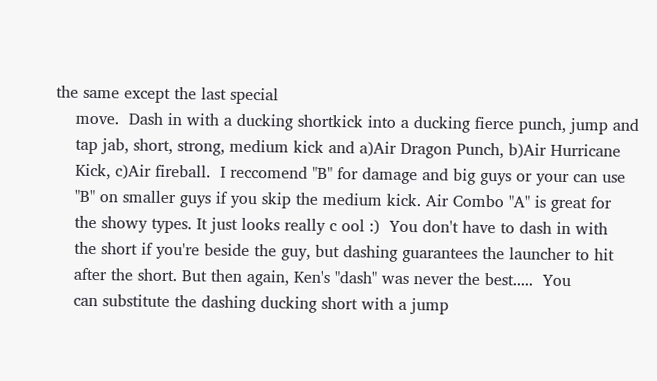the same except the last special
    move.  Dash in with a ducking shortkick into a ducking fierce punch, jump and
    tap jab, short, strong, medium kick and a)Air Dragon Punch, b)Air Hurricane
    Kick, c)Air fireball.  I reccomend "B" for damage and big guys or your can use
    "B" on smaller guys if you skip the medium kick. Air Combo "A" is great for
    the showy types. It just looks really c ool :)  You don't have to dash in with
    the short if you're beside the guy, but dashing guarantees the launcher to hit
    after the short. But then again, Ken's "dash" was never the best.....  You
    can substitute the dashing ducking short with a jump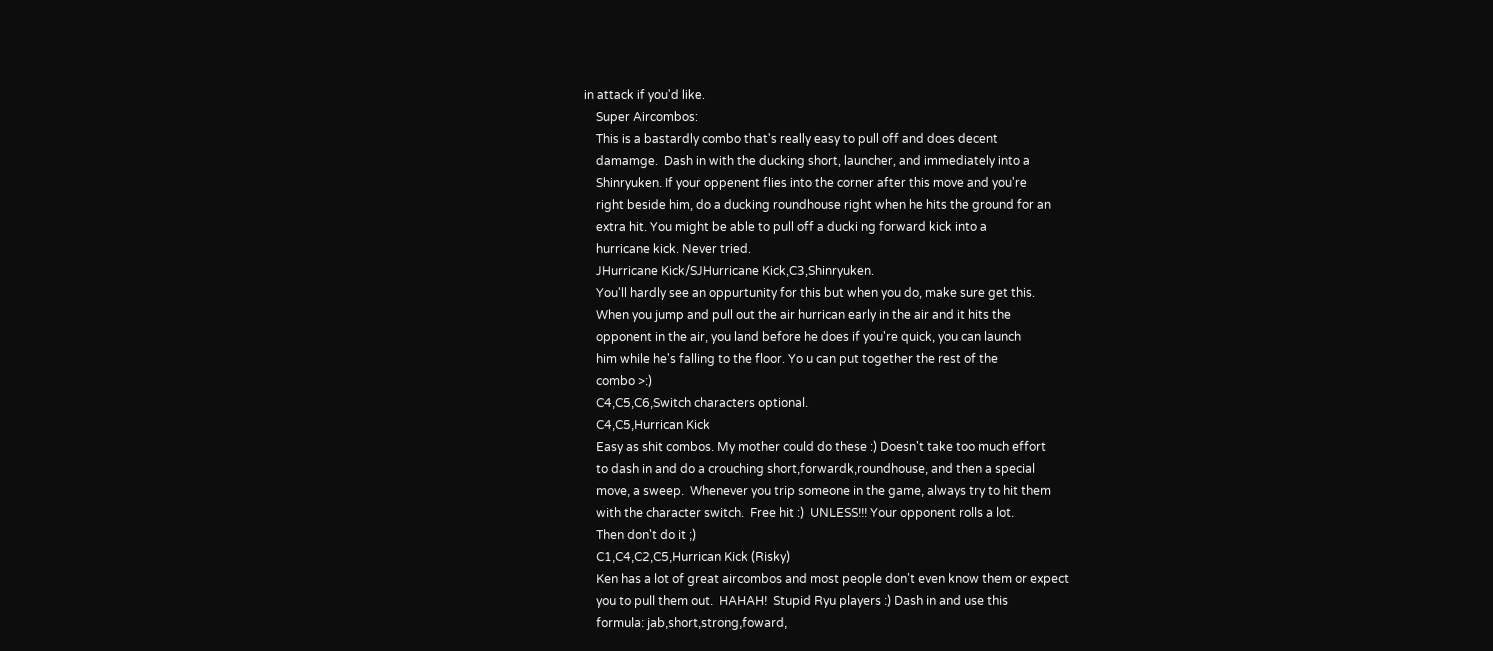in attack if you'd like.
    Super Aircombos:
    This is a bastardly combo that's really easy to pull off and does decent
    damamge.  Dash in with the ducking short, launcher, and immediately into a
    Shinryuken. If your oppenent flies into the corner after this move and you're
    right beside him, do a ducking roundhouse right when he hits the ground for an
    extra hit. You might be able to pull off a ducki ng forward kick into a
    hurricane kick. Never tried.
    JHurricane Kick/SJHurricane Kick,C3,Shinryuken.
    You'll hardly see an oppurtunity for this but when you do, make sure get this.
    When you jump and pull out the air hurrican early in the air and it hits the
    opponent in the air, you land before he does if you're quick, you can launch
    him while he's falling to the floor. Yo u can put together the rest of the
    combo >:)
    C4,C5,C6,Switch characters optional.
    C4,C5,Hurrican Kick
    Easy as shit combos. My mother could do these :) Doesn't take too much effort
    to dash in and do a crouching short,forwardk,roundhouse, and then a special
    move, a sweep.  Whenever you trip someone in the game, always try to hit them
    with the character switch.  Free hit :)  UNLESS!!! Your opponent rolls a lot.
    Then don't do it ;)
    C1,C4,C2,C5,Hurrican Kick (Risky)
    Ken has a lot of great aircombos and most people don't even know them or expect
    you to pull them out.  HAHAH!  Stupid Ryu players :) Dash in and use this
    formula: jab,short,strong,foward,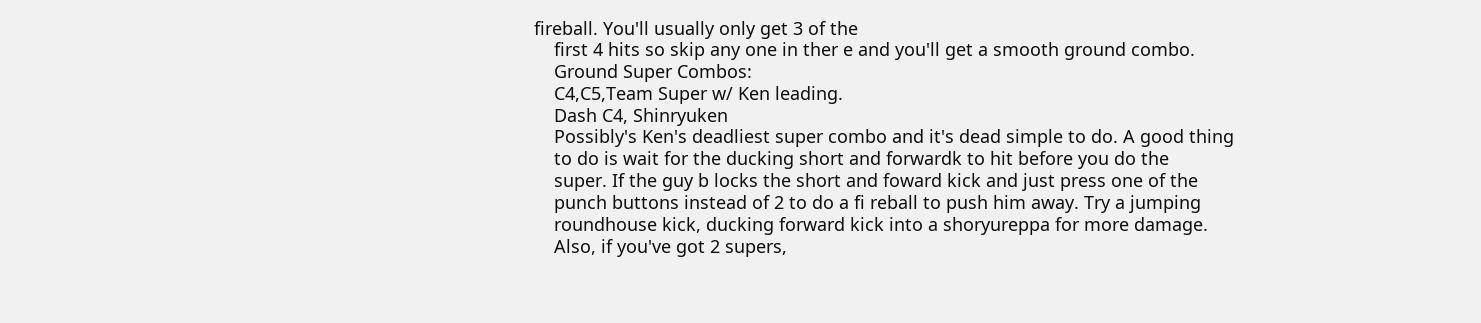fireball. You'll usually only get 3 of the
    first 4 hits so skip any one in ther e and you'll get a smooth ground combo.
    Ground Super Combos:
    C4,C5,Team Super w/ Ken leading.
    Dash C4, Shinryuken
    Possibly's Ken's deadliest super combo and it's dead simple to do. A good thing
    to do is wait for the ducking short and forwardk to hit before you do the
    super. If the guy b locks the short and foward kick and just press one of the
    punch buttons instead of 2 to do a fi reball to push him away. Try a jumping
    roundhouse kick, ducking forward kick into a shoryureppa for more damage.
    Also, if you've got 2 supers,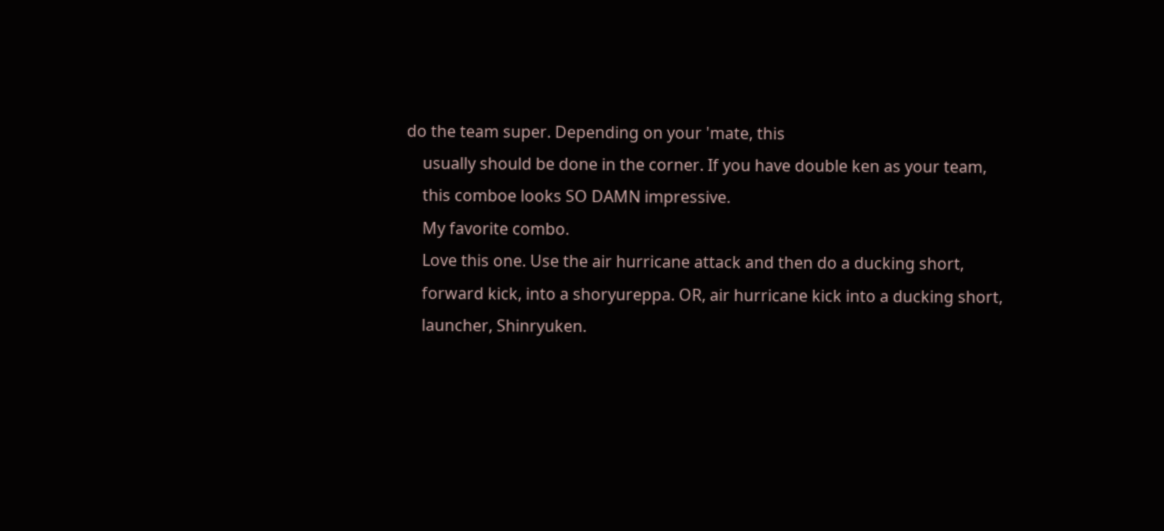do the team super. Depending on your 'mate, this
    usually should be done in the corner. If you have double ken as your team,
    this comboe looks SO DAMN impressive.
    My favorite combo.
    Love this one. Use the air hurricane attack and then do a ducking short,
    forward kick, into a shoryureppa. OR, air hurricane kick into a ducking short,
    launcher, Shinryuken.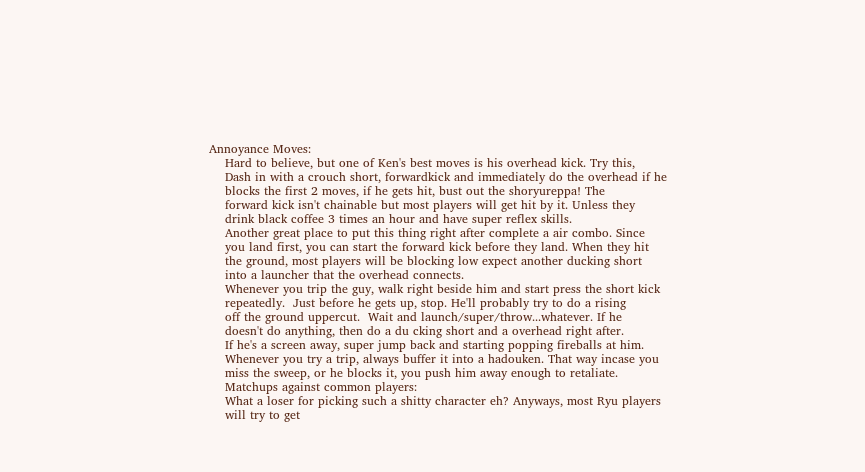Annoyance Moves:
    Hard to believe, but one of Ken's best moves is his overhead kick. Try this,
    Dash in with a crouch short, forwardkick and immediately do the overhead if he
    blocks the first 2 moves, if he gets hit, bust out the shoryureppa! The
    forward kick isn't chainable but most players will get hit by it. Unless they
    drink black coffee 3 times an hour and have super reflex skills.
    Another great place to put this thing right after complete a air combo. Since
    you land first, you can start the forward kick before they land. When they hit
    the ground, most players will be blocking low expect another ducking short
    into a launcher that the overhead connects.
    Whenever you trip the guy, walk right beside him and start press the short kick
    repeatedly.  Just before he gets up, stop. He'll probably try to do a rising
    off the ground uppercut.  Wait and launch/super/throw...whatever. If he
    doesn't do anything, then do a du cking short and a overhead right after.
    If he's a screen away, super jump back and starting popping fireballs at him.
    Whenever you try a trip, always buffer it into a hadouken. That way incase you
    miss the sweep, or he blocks it, you push him away enough to retaliate.
    Matchups against common players:
    What a loser for picking such a shitty character eh? Anyways, most Ryu players
    will try to get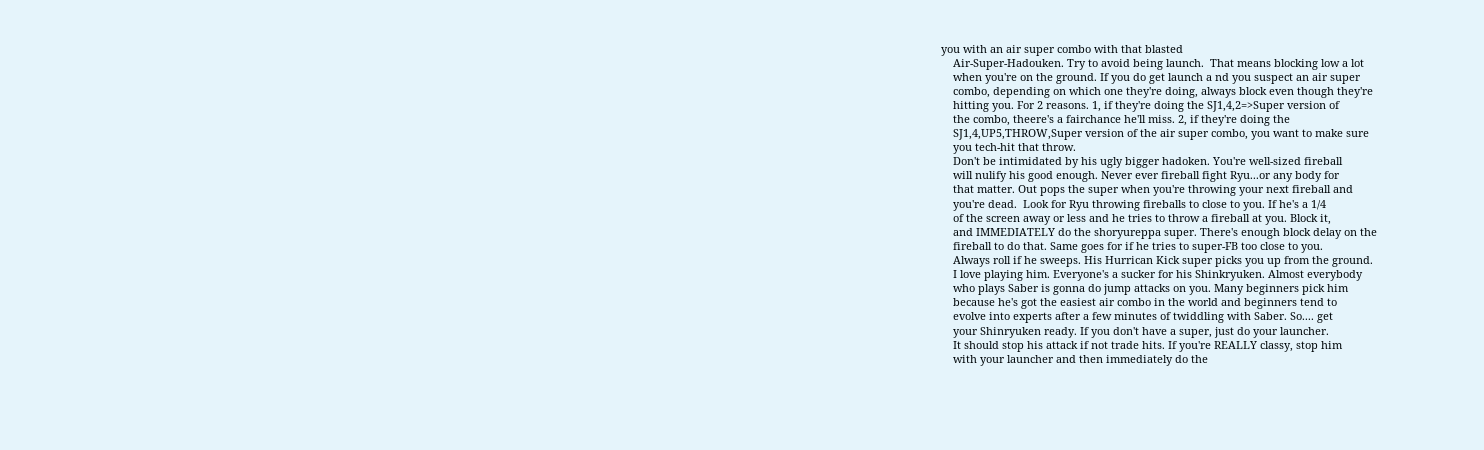you with an air super combo with that blasted
    Air-Super-Hadouken. Try to avoid being launch.  That means blocking low a lot
    when you're on the ground. If you do get launch a nd you suspect an air super
    combo, depending on which one they're doing, always block even though they're
    hitting you. For 2 reasons. 1, if they're doing the SJ1,4,2=>Super version of
    the combo, theere's a fairchance he'll miss. 2, if they're doing the
    SJ1,4,UP5,THROW,Super version of the air super combo, you want to make sure
    you tech-hit that throw.
    Don't be intimidated by his ugly bigger hadoken. You're well-sized fireball
    will nulify his good enough. Never ever fireball fight Ryu...or any body for
    that matter. Out pops the super when you're throwing your next fireball and
    you're dead.  Look for Ryu throwing fireballs to close to you. If he's a 1/4
    of the screen away or less and he tries to throw a fireball at you. Block it,
    and IMMEDIATELY do the shoryureppa super. There's enough block delay on the
    fireball to do that. Same goes for if he tries to super-FB too close to you.
    Always roll if he sweeps. His Hurrican Kick super picks you up from the ground.
    I love playing him. Everyone's a sucker for his Shinkryuken. Almost everybody
    who plays Saber is gonna do jump attacks on you. Many beginners pick him
    because he's got the easiest air combo in the world and beginners tend to
    evolve into experts after a few minutes of twiddling with Saber. So.... get
    your Shinryuken ready. If you don't have a super, just do your launcher.
    It should stop his attack if not trade hits. If you're REALLY classy, stop him
    with your launcher and then immediately do the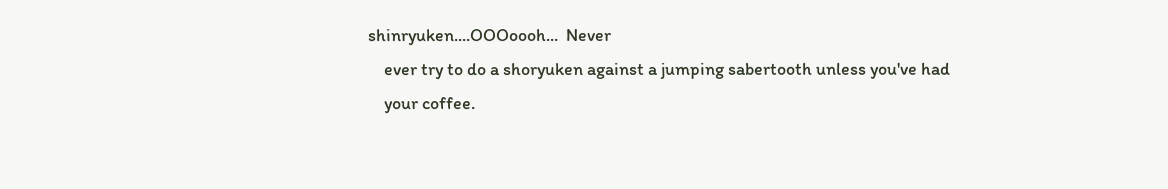shinryuken....OOOoooh...  Never
    ever try to do a shoryuken against a jumping sabertooth unless you've had
    your coffee.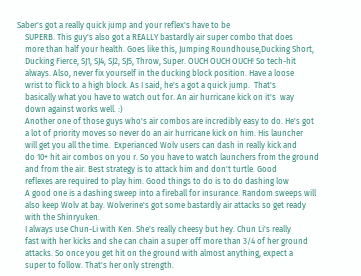Saber's got a really quick jump and your reflex's have to be
    SUPERB. This guy's also got a REALLY bastardly air super combo that does
    more than half your health. Goes like this, Jumping Roundhouse,Ducking Short,
    Ducking Fierce, SJ1, SJ4, SJ2, SJ5, Throw, Super. OUCH OUCH OUCH! So tech-hit
    always. Also, never fix yourself in the ducking block position. Have a loose
    wrist to flick to a high block. As I said, he's a got a quick jump.  That's
    basically what you have to watch out for. An air hurricane kick on it's  way
    down against works well. :)
    Another one of those guys who's air combos are incredibly easy to do. He's got
    a lot of priority moves so never do an air hurricane kick on him. His launcher
    will get you all the time.  Experianced Wolv users can dash in really kick and
    do 10+ hit air combos on you r. So you have to watch launchers from the ground
    and from the air. Best strategy is to attack him and don't turtle. Good
    reflexes are required to play him. Good things to do is to do dashing low
    A good one is a dashing sweep into a fireball for insurance. Random sweeps will
    also keep Wolv at bay. Wolverine's got some bastardly air attacks so get ready
    with the Shinryuken.
    I always use Chun-Li with Ken. She's really cheesy but hey. Chun Li's really
    fast with her kicks and she can chain a super off more than 3/4 of her ground
    attacks. So once you get hit on the ground with almost anything, expect a
    super to follow. That's her only strength.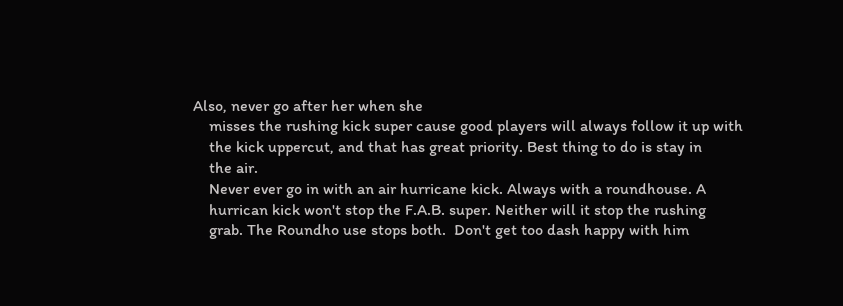Also, never go after her when she
    misses the rushing kick super cause good players will always follow it up with
    the kick uppercut, and that has great priority. Best thing to do is stay in
    the air.
    Never ever go in with an air hurricane kick. Always with a roundhouse. A
    hurrican kick won't stop the F.A.B. super. Neither will it stop the rushing
    grab. The Roundho use stops both.  Don't get too dash happy with him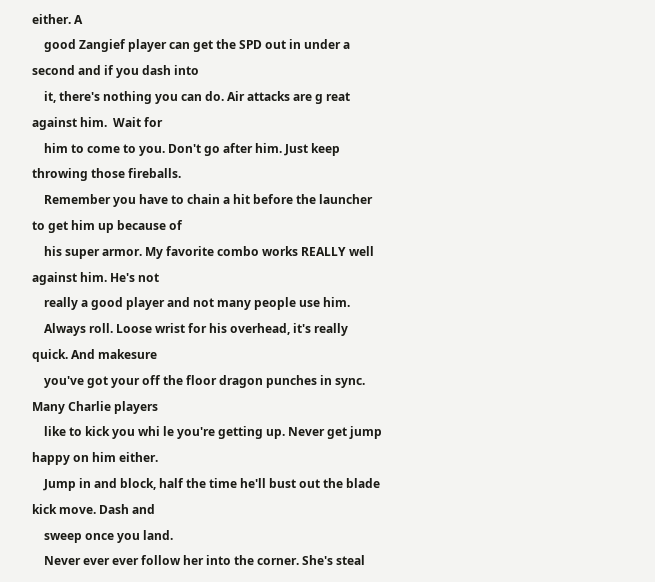either. A
    good Zangief player can get the SPD out in under a second and if you dash into
    it, there's nothing you can do. Air attacks are g reat against him.  Wait for
    him to come to you. Don't go after him. Just keep throwing those fireballs.
    Remember you have to chain a hit before the launcher to get him up because of
    his super armor. My favorite combo works REALLY well against him. He's not
    really a good player and not many people use him.
    Always roll. Loose wrist for his overhead, it's really quick. And makesure
    you've got your off the floor dragon punches in sync. Many Charlie players
    like to kick you whi le you're getting up. Never get jump happy on him either.
    Jump in and block, half the time he'll bust out the blade kick move. Dash and
    sweep once you land.
    Never ever ever follow her into the corner. She's steal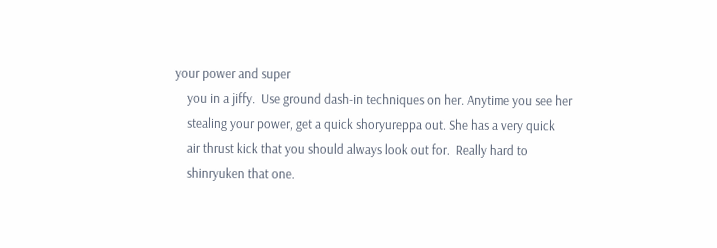your power and super
    you in a jiffy.  Use ground dash-in techniques on her. Anytime you see her
    stealing your power, get a quick shoryureppa out. She has a very quick
    air thrust kick that you should always look out for.  Really hard to
    shinryuken that one.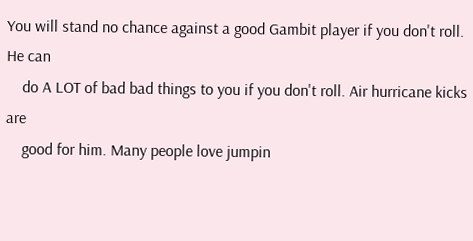You will stand no chance against a good Gambit player if you don't roll. He can
    do A LOT of bad bad things to you if you don't roll. Air hurricane kicks are
    good for him. Many people love jumpin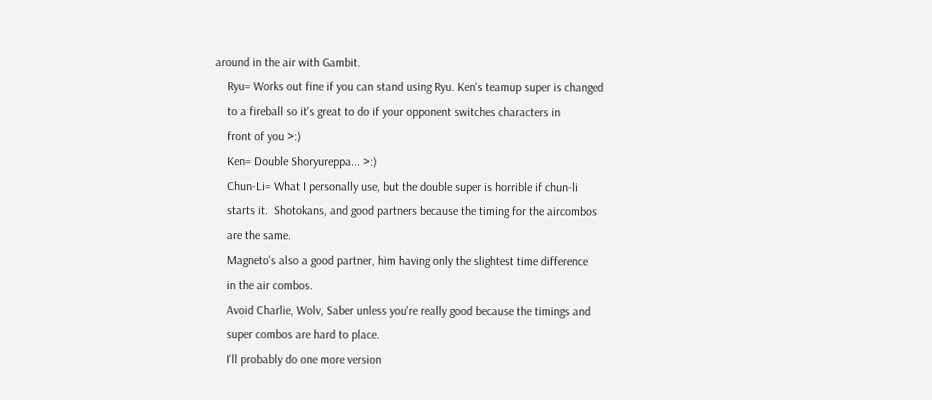around in the air with Gambit.
    Ryu= Works out fine if you can stand using Ryu. Ken's teamup super is changed
    to a fireball so it's great to do if your opponent switches characters in
    front of you >:)
    Ken= Double Shoryureppa... >:)
    Chun-Li= What I personally use, but the double super is horrible if chun-li
    starts it.  Shotokans, and good partners because the timing for the aircombos
    are the same.
    Magneto's also a good partner, him having only the slightest time difference
    in the air combos.
    Avoid Charlie, Wolv, Saber unless you're really good because the timings and
    super combos are hard to place.
    I'll probably do one more version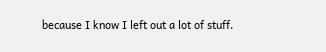because I know I left out a lot of stuff.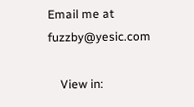Email me at fuzzby@yesic.com

    View in: